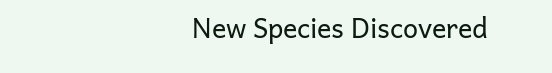New Species Discovered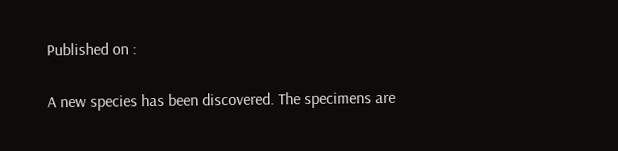Published on :

A new species has been discovered. The specimens are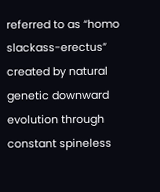referred to as “homo slackass-erectus” created by natural genetic downward evolution through constant spineless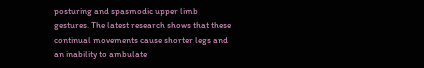posturing and spasmodic upper limb gestures. The latest research shows that these continual movements cause shorter legs and an inability to ambulate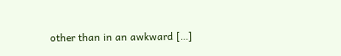other than in an awkward […]